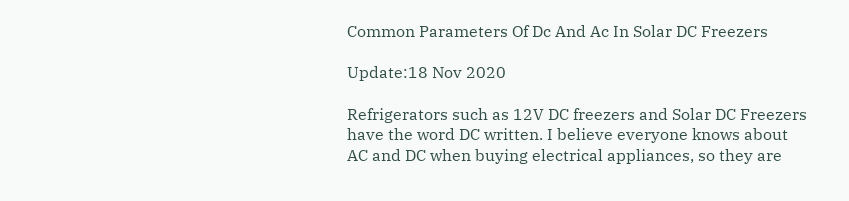Common Parameters Of Dc And Ac In Solar DC Freezers

Update:18 Nov 2020

Refrigerators such as 12V DC freezers and Solar DC Freezers have the word DC written. I believe everyone knows about AC and DC when buying electrical appliances, so they are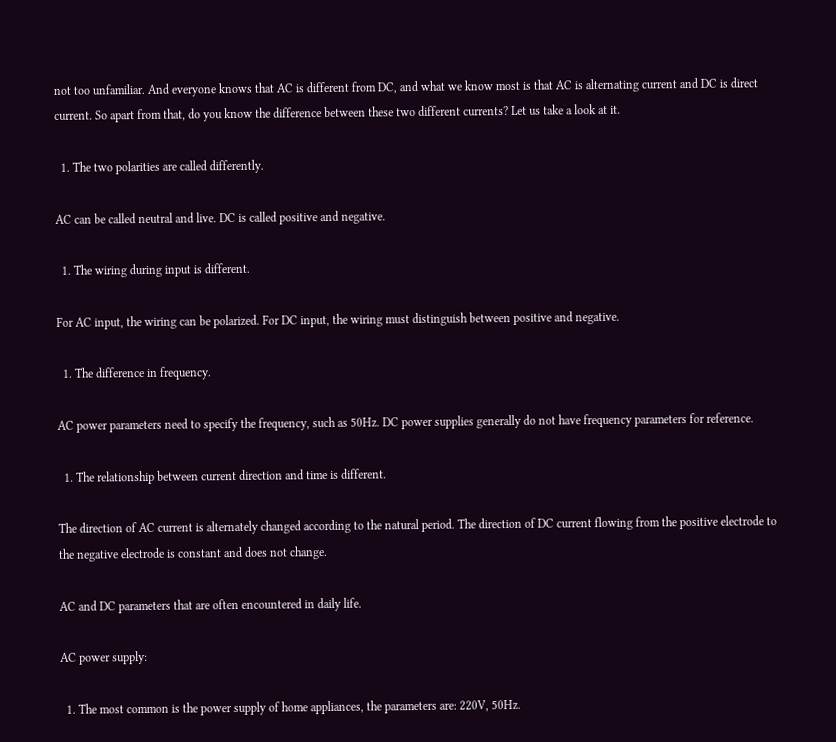not too unfamiliar. And everyone knows that AC is different from DC, and what we know most is that AC is alternating current and DC is direct current. So apart from that, do you know the difference between these two different currents? Let us take a look at it.

  1. The two polarities are called differently.

AC can be called neutral and live. DC is called positive and negative.

  1. The wiring during input is different.

For AC input, the wiring can be polarized. For DC input, the wiring must distinguish between positive and negative.

  1. The difference in frequency.

AC power parameters need to specify the frequency, such as 50Hz. DC power supplies generally do not have frequency parameters for reference.

  1. The relationship between current direction and time is different.

The direction of AC current is alternately changed according to the natural period. The direction of DC current flowing from the positive electrode to the negative electrode is constant and does not change.

AC and DC parameters that are often encountered in daily life.

AC power supply:

  1. The most common is the power supply of home appliances, the parameters are: 220V, 50Hz.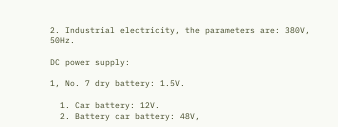2. Industrial electricity, the parameters are: 380V, 50Hz.

DC power supply:

1, No. 7 dry battery: 1.5V.

  1. Car battery: 12V.
  2. Battery car battery: 48V,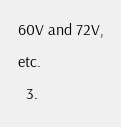60V and 72V, etc.
  3.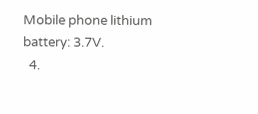Mobile phone lithium battery: 3.7V.
  4.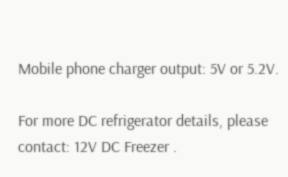Mobile phone charger output: 5V or 5.2V.

For more DC refrigerator details, please contact: 12V DC Freezer .